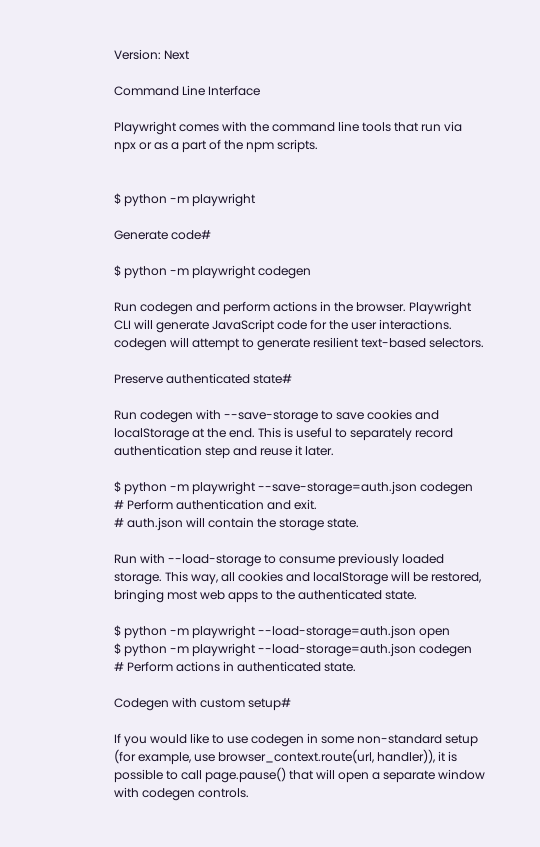Version: Next

Command Line Interface

Playwright comes with the command line tools that run via npx or as a part of the npm scripts.


$ python -m playwright

Generate code#

$ python -m playwright codegen

Run codegen and perform actions in the browser. Playwright CLI will generate JavaScript code for the user interactions. codegen will attempt to generate resilient text-based selectors.

Preserve authenticated state#

Run codegen with --save-storage to save cookies and localStorage at the end. This is useful to separately record authentication step and reuse it later.

$ python -m playwright --save-storage=auth.json codegen
# Perform authentication and exit.
# auth.json will contain the storage state.

Run with --load-storage to consume previously loaded storage. This way, all cookies and localStorage will be restored, bringing most web apps to the authenticated state.

$ python -m playwright --load-storage=auth.json open
$ python -m playwright --load-storage=auth.json codegen
# Perform actions in authenticated state.

Codegen with custom setup#

If you would like to use codegen in some non-standard setup (for example, use browser_context.route(url, handler)), it is possible to call page.pause() that will open a separate window with codegen controls.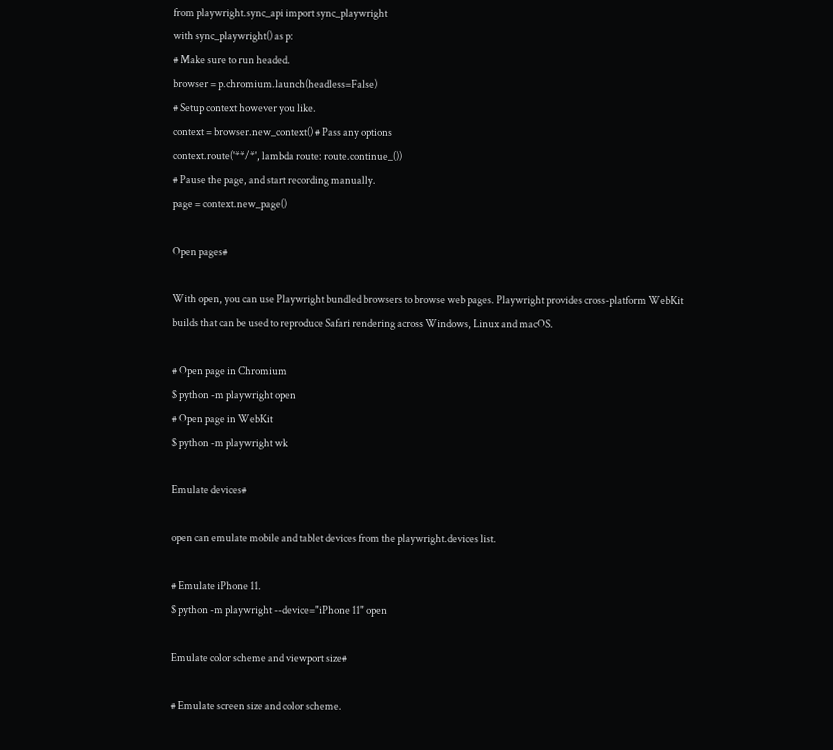from playwright.sync_api import sync_playwright
with sync_playwright() as p:
# Make sure to run headed.
browser = p.chromium.launch(headless=False)
# Setup context however you like.
context = browser.new_context() # Pass any options
context.route('**/*', lambda route: route.continue_())
# Pause the page, and start recording manually.
page = context.new_page()

Open pages#

With open, you can use Playwright bundled browsers to browse web pages. Playwright provides cross-platform WebKit builds that can be used to reproduce Safari rendering across Windows, Linux and macOS.

# Open page in Chromium
$ python -m playwright open
# Open page in WebKit
$ python -m playwright wk

Emulate devices#

open can emulate mobile and tablet devices from the playwright.devices list.

# Emulate iPhone 11.
$ python -m playwright --device="iPhone 11" open

Emulate color scheme and viewport size#

# Emulate screen size and color scheme.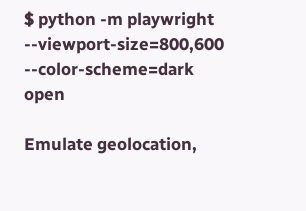$ python -m playwright --viewport-size=800,600 --color-scheme=dark open

Emulate geolocation,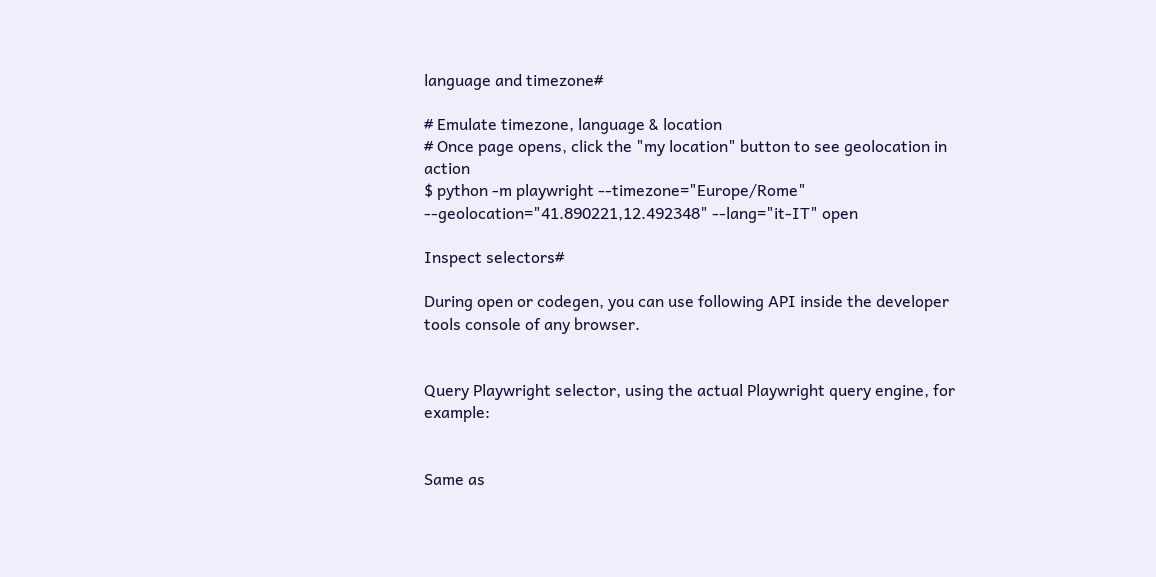language and timezone#

# Emulate timezone, language & location
# Once page opens, click the "my location" button to see geolocation in action
$ python -m playwright --timezone="Europe/Rome" --geolocation="41.890221,12.492348" --lang="it-IT" open

Inspect selectors#

During open or codegen, you can use following API inside the developer tools console of any browser.


Query Playwright selector, using the actual Playwright query engine, for example:


Same as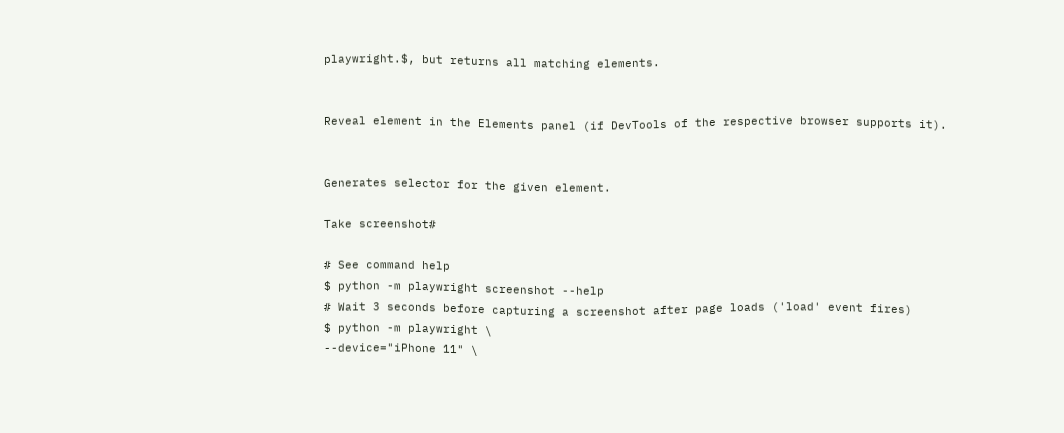playwright.$, but returns all matching elements.


Reveal element in the Elements panel (if DevTools of the respective browser supports it).


Generates selector for the given element.

Take screenshot#

# See command help
$ python -m playwright screenshot --help
# Wait 3 seconds before capturing a screenshot after page loads ('load' event fires)
$ python -m playwright \
--device="iPhone 11" \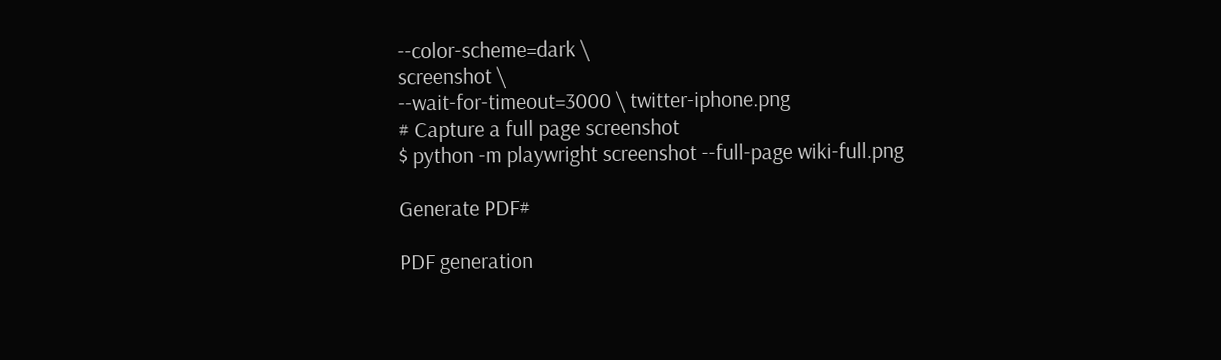--color-scheme=dark \
screenshot \
--wait-for-timeout=3000 \ twitter-iphone.png
# Capture a full page screenshot
$ python -m playwright screenshot --full-page wiki-full.png

Generate PDF#

PDF generation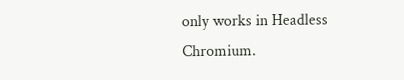only works in Headless Chromium.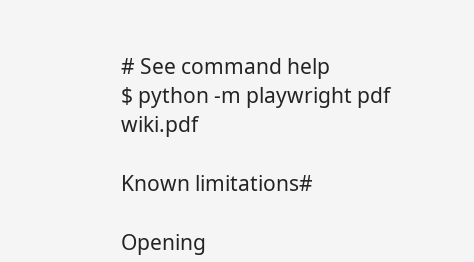# See command help
$ python -m playwright pdf wiki.pdf

Known limitations#

Opening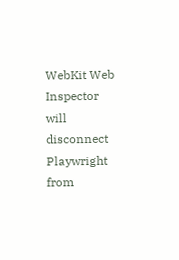WebKit Web Inspector will disconnect Playwright from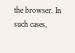the browser. In such cases,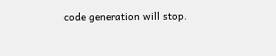code generation will stop.